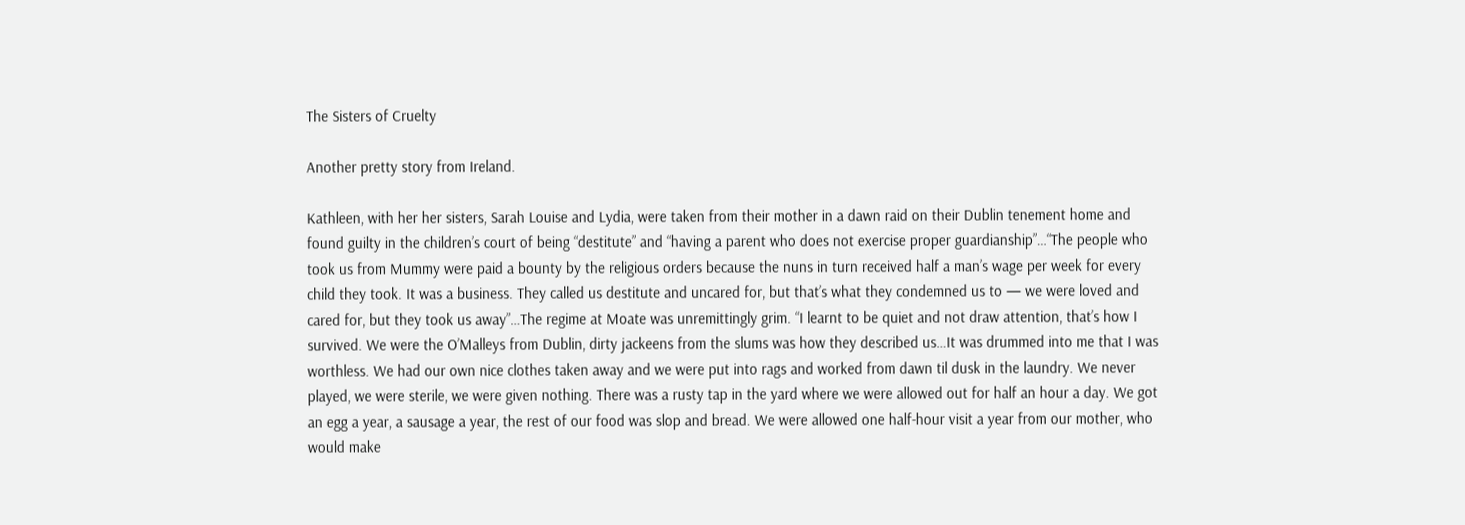The Sisters of Cruelty

Another pretty story from Ireland.

Kathleen, with her her sisters, Sarah Louise and Lydia, were taken from their mother in a dawn raid on their Dublin tenement home and found guilty in the children’s court of being “destitute” and “having a parent who does not exercise proper guardianship”…“The people who took us from Mummy were paid a bounty by the religious orders because the nuns in turn received half a man’s wage per week for every child they took. It was a business. They called us destitute and uncared for, but that’s what they condemned us to — we were loved and cared for, but they took us away”…The regime at Moate was unremittingly grim. “I learnt to be quiet and not draw attention, that’s how I survived. We were the O’Malleys from Dublin, dirty jackeens from the slums was how they described us…It was drummed into me that I was worthless. We had our own nice clothes taken away and we were put into rags and worked from dawn til dusk in the laundry. We never played, we were sterile, we were given nothing. There was a rusty tap in the yard where we were allowed out for half an hour a day. We got an egg a year, a sausage a year, the rest of our food was slop and bread. We were allowed one half-hour visit a year from our mother, who would make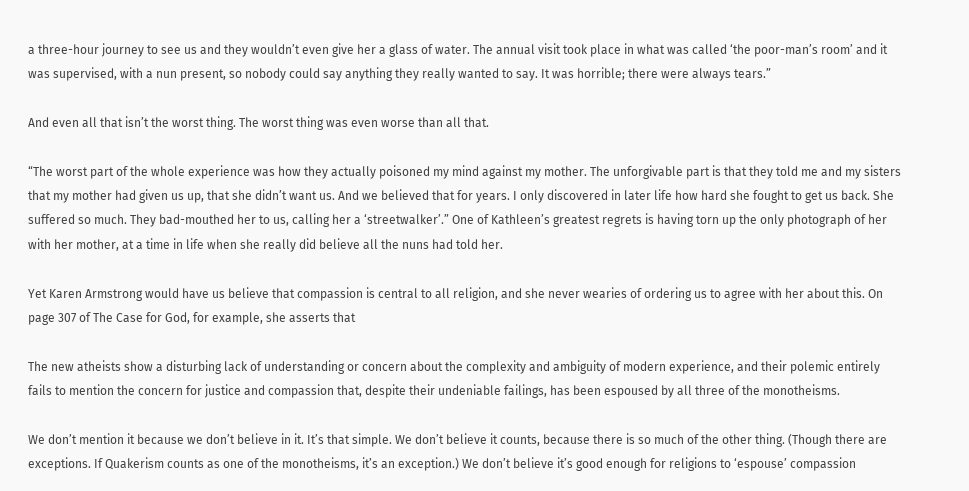a three-hour journey to see us and they wouldn’t even give her a glass of water. The annual visit took place in what was called ‘the poor-man’s room’ and it was supervised, with a nun present, so nobody could say anything they really wanted to say. It was horrible; there were always tears.”

And even all that isn’t the worst thing. The worst thing was even worse than all that.

“The worst part of the whole experience was how they actually poisoned my mind against my mother. The unforgivable part is that they told me and my sisters that my mother had given us up, that she didn’t want us. And we believed that for years. I only discovered in later life how hard she fought to get us back. She suffered so much. They bad-mouthed her to us, calling her a ‘streetwalker’.” One of Kathleen’s greatest regrets is having torn up the only photograph of her with her mother, at a time in life when she really did believe all the nuns had told her.

Yet Karen Armstrong would have us believe that compassion is central to all religion, and she never wearies of ordering us to agree with her about this. On page 307 of The Case for God, for example, she asserts that

The new atheists show a disturbing lack of understanding or concern about the complexity and ambiguity of modern experience, and their polemic entirely fails to mention the concern for justice and compassion that, despite their undeniable failings, has been espoused by all three of the monotheisms.

We don’t mention it because we don’t believe in it. It’s that simple. We don’t believe it counts, because there is so much of the other thing. (Though there are exceptions. If Quakerism counts as one of the monotheisms, it’s an exception.) We don’t believe it’s good enough for religions to ‘espouse’ compassion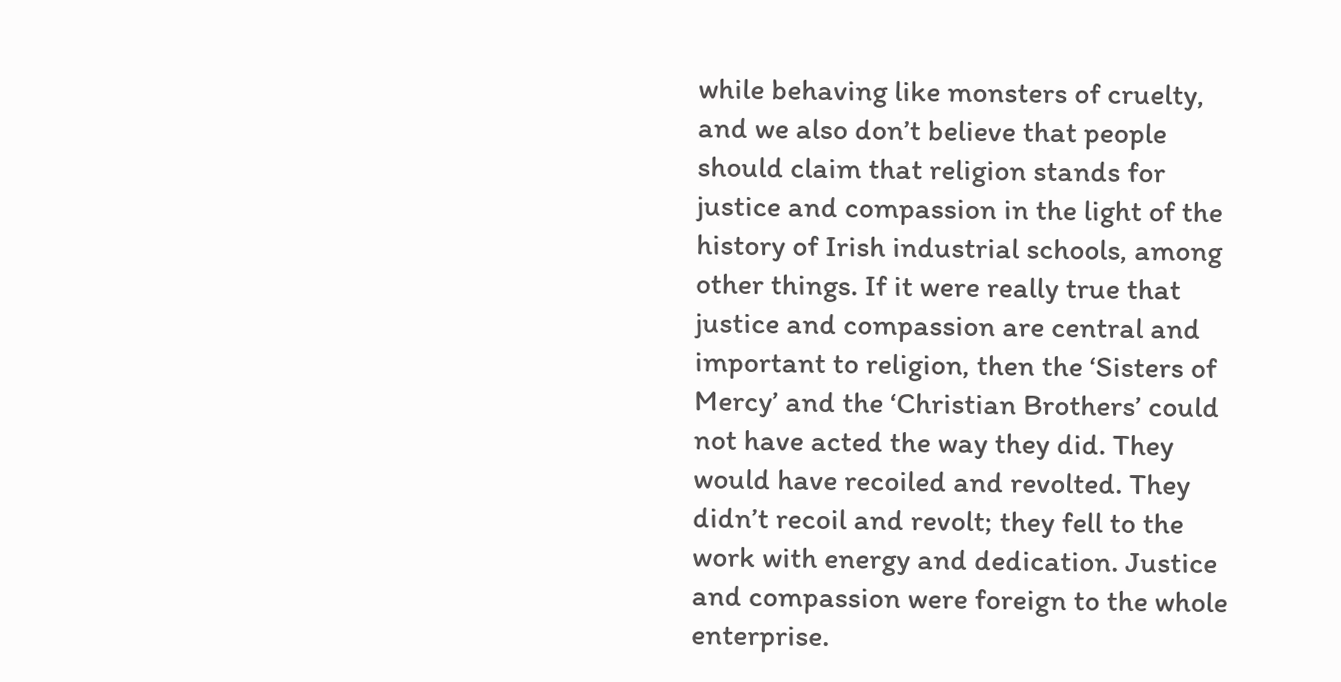while behaving like monsters of cruelty, and we also don’t believe that people should claim that religion stands for justice and compassion in the light of the history of Irish industrial schools, among other things. If it were really true that justice and compassion are central and important to religion, then the ‘Sisters of Mercy’ and the ‘Christian Brothers’ could not have acted the way they did. They would have recoiled and revolted. They didn’t recoil and revolt; they fell to the work with energy and dedication. Justice and compassion were foreign to the whole enterprise.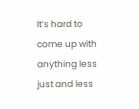It’s hard to come up with anything less just and less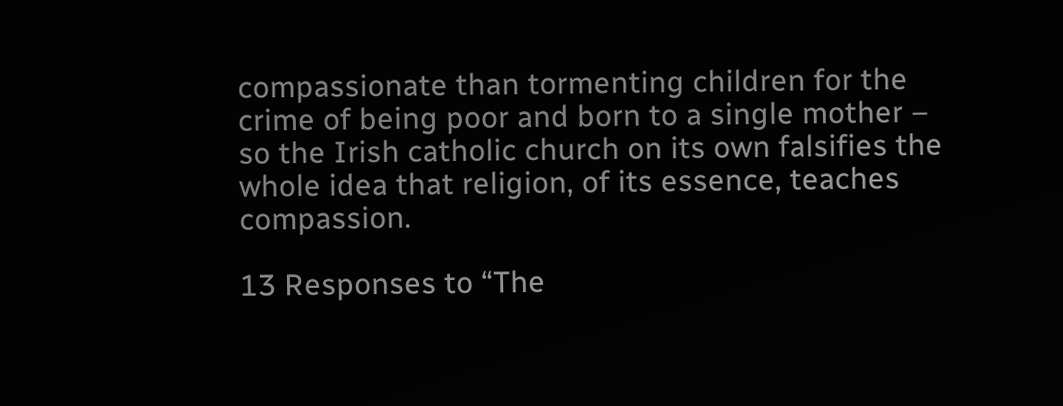compassionate than tormenting children for the crime of being poor and born to a single mother – so the Irish catholic church on its own falsifies the whole idea that religion, of its essence, teaches compassion.

13 Responses to “The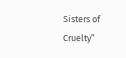Sisters of Cruelty”